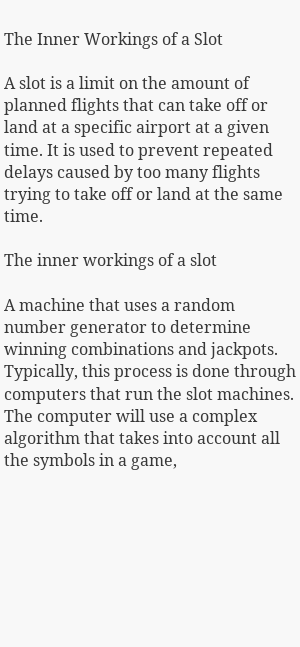The Inner Workings of a Slot

A slot is a limit on the amount of planned flights that can take off or land at a specific airport at a given time. It is used to prevent repeated delays caused by too many flights trying to take off or land at the same time.

The inner workings of a slot

A machine that uses a random number generator to determine winning combinations and jackpots. Typically, this process is done through computers that run the slot machines. The computer will use a complex algorithm that takes into account all the symbols in a game,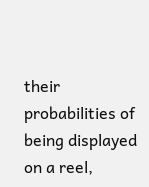their probabilities of being displayed on a reel,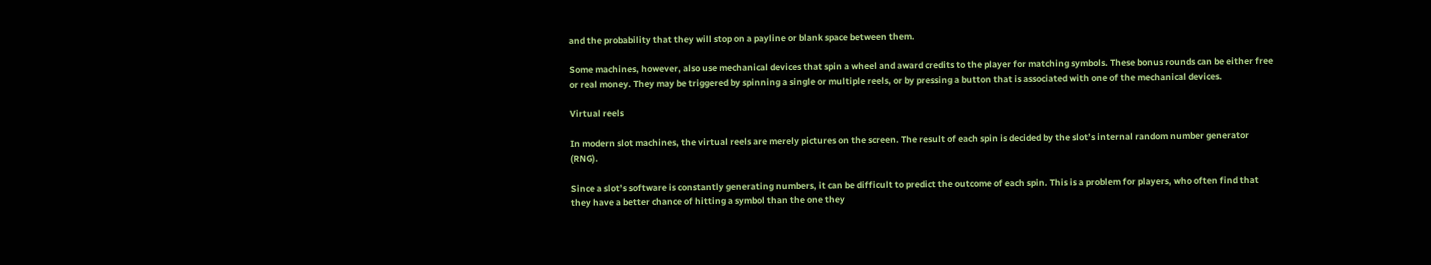and the probability that they will stop on a payline or blank space between them.

Some machines, however, also use mechanical devices that spin a wheel and award credits to the player for matching symbols. These bonus rounds can be either free or real money. They may be triggered by spinning a single or multiple reels, or by pressing a button that is associated with one of the mechanical devices.

Virtual reels

In modern slot machines, the virtual reels are merely pictures on the screen. The result of each spin is decided by the slot’s internal random number generator (RNG).

Since a slot’s software is constantly generating numbers, it can be difficult to predict the outcome of each spin. This is a problem for players, who often find that they have a better chance of hitting a symbol than the one they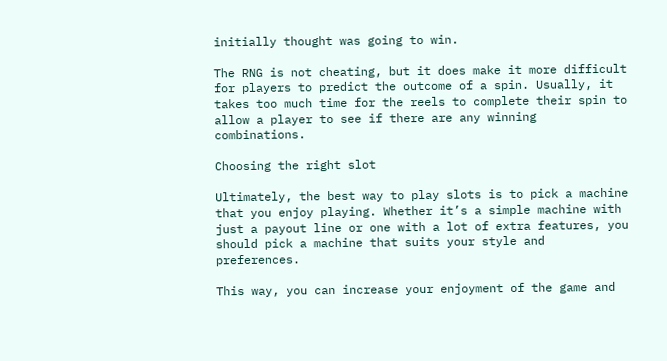initially thought was going to win.

The RNG is not cheating, but it does make it more difficult for players to predict the outcome of a spin. Usually, it takes too much time for the reels to complete their spin to allow a player to see if there are any winning combinations.

Choosing the right slot

Ultimately, the best way to play slots is to pick a machine that you enjoy playing. Whether it’s a simple machine with just a payout line or one with a lot of extra features, you should pick a machine that suits your style and preferences.

This way, you can increase your enjoyment of the game and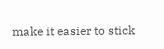make it easier to stick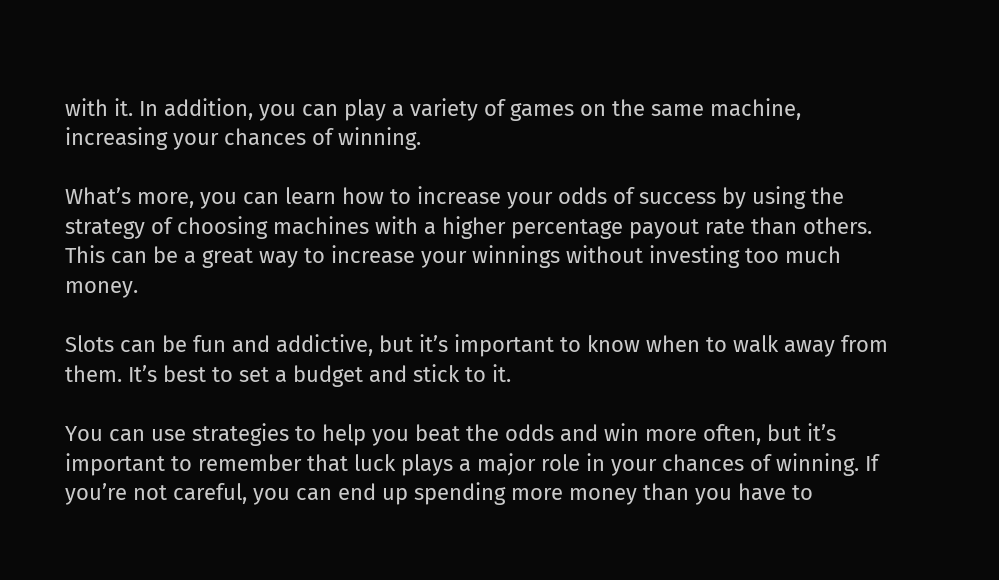with it. In addition, you can play a variety of games on the same machine, increasing your chances of winning.

What’s more, you can learn how to increase your odds of success by using the strategy of choosing machines with a higher percentage payout rate than others. This can be a great way to increase your winnings without investing too much money.

Slots can be fun and addictive, but it’s important to know when to walk away from them. It’s best to set a budget and stick to it.

You can use strategies to help you beat the odds and win more often, but it’s important to remember that luck plays a major role in your chances of winning. If you’re not careful, you can end up spending more money than you have to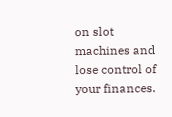on slot machines and lose control of your finances.